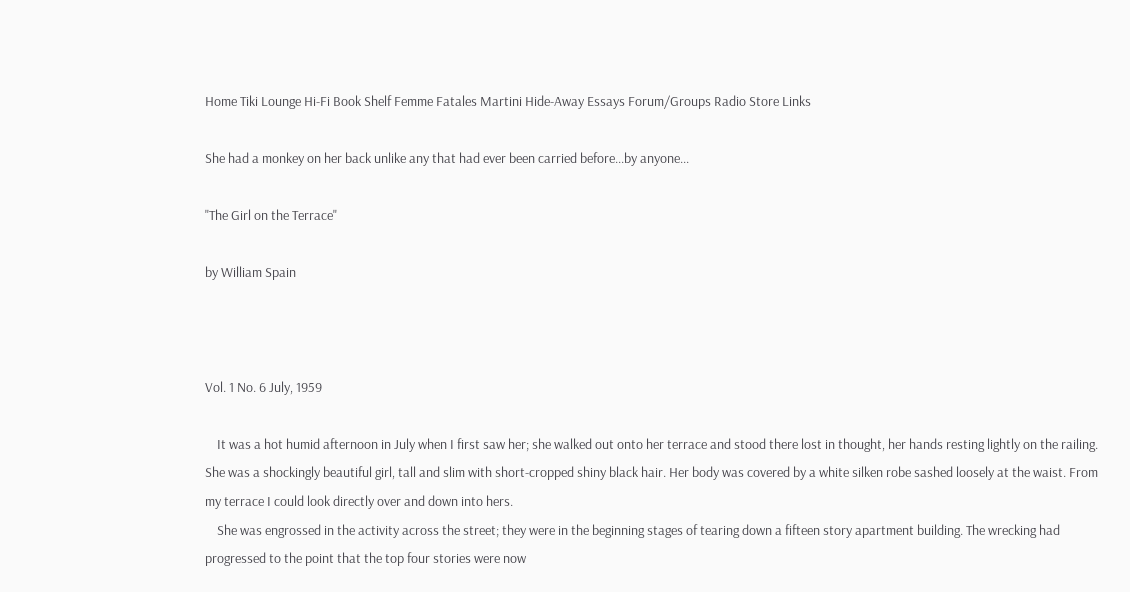Home Tiki Lounge Hi-Fi Book Shelf Femme Fatales Martini Hide-Away Essays Forum/Groups Radio Store Links

She had a monkey on her back unlike any that had ever been carried before...by anyone...

"The Girl on the Terrace"

by William Spain



Vol. 1 No. 6 July, 1959

    It was a hot humid afternoon in July when I first saw her; she walked out onto her terrace and stood there lost in thought, her hands resting lightly on the railing. She was a shockingly beautiful girl, tall and slim with short-cropped shiny black hair. Her body was covered by a white silken robe sashed loosely at the waist. From my terrace I could look directly over and down into hers.
    She was engrossed in the activity across the street; they were in the beginning stages of tearing down a fifteen story apartment building. The wrecking had progressed to the point that the top four stories were now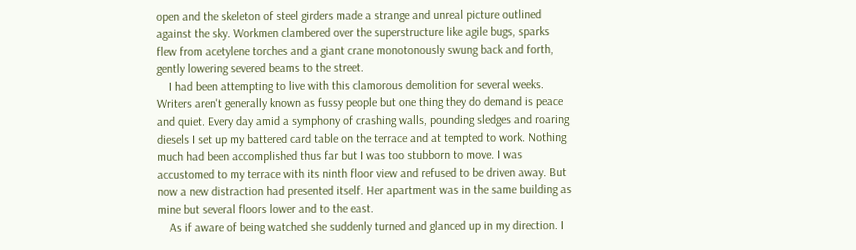open and the skeleton of steel girders made a strange and unreal picture outlined against the sky. Workmen clambered over the superstructure like agile bugs, sparks flew from acetylene torches and a giant crane monotonously swung back and forth, gently lowering severed beams to the street.
    I had been attempting to live with this clamorous demolition for several weeks. Writers aren't generally known as fussy people but one thing they do demand is peace and quiet. Every day amid a symphony of crashing walls, pounding sledges and roaring diesels I set up my battered card table on the terrace and at tempted to work. Nothing much had been accomplished thus far but I was too stubborn to move. I was accustomed to my terrace with its ninth floor view and refused to be driven away. But now a new distraction had presented itself. Her apartment was in the same building as mine but several floors lower and to the east.
    As if aware of being watched she suddenly turned and glanced up in my direction. I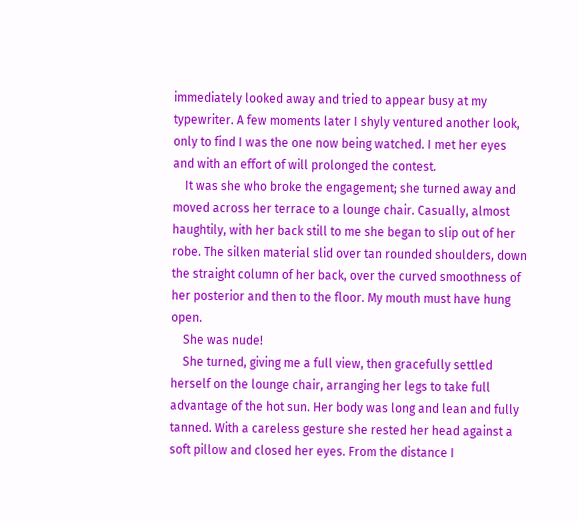immediately looked away and tried to appear busy at my typewriter. A few moments later I shyly ventured another look, only to find I was the one now being watched. I met her eyes and with an effort of will prolonged the contest.
    It was she who broke the engagement; she turned away and moved across her terrace to a lounge chair. Casually, almost haughtily, with her back still to me she began to slip out of her robe. The silken material slid over tan rounded shoulders, down the straight column of her back, over the curved smoothness of her posterior and then to the floor. My mouth must have hung open.
    She was nude!
    She turned, giving me a full view, then gracefully settled herself on the lounge chair, arranging her legs to take full advantage of the hot sun. Her body was long and lean and fully tanned. With a careless gesture she rested her head against a soft pillow and closed her eyes. From the distance I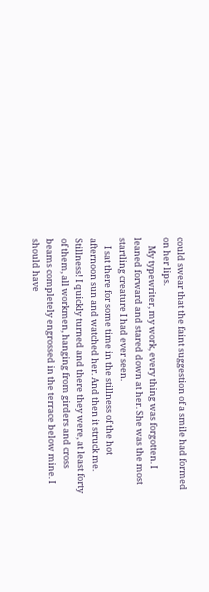could swear that the faint suggestion of a smile had formed on her lips.
    My typewriter, my work, every thing was forgotten. I leaned forward and stared down at her. She was the most startling creature I had ever seen.
    I sat there for some time in the stillness of the hot afternoon sun and watched her. And then it struck me. Stillness! I quickly turned and there they were, at least forty of them, all workmen, hanging from girders and cross beams completely engrossed in the terrace below mine. I should have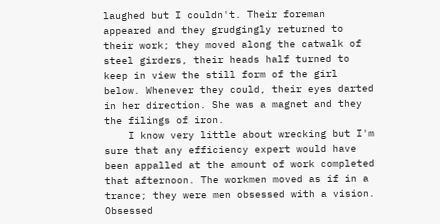laughed but I couldn't. Their foreman appeared and they grudgingly returned to their work; they moved along the catwalk of steel girders, their heads half turned to keep in view the still form of the girl below. Whenever they could, their eyes darted in her direction. She was a magnet and they the filings of iron.
    I know very little about wrecking but I'm sure that any efficiency expert would have been appalled at the amount of work completed that afternoon. The workmen moved as if in a trance; they were men obsessed with a vision. Obsessed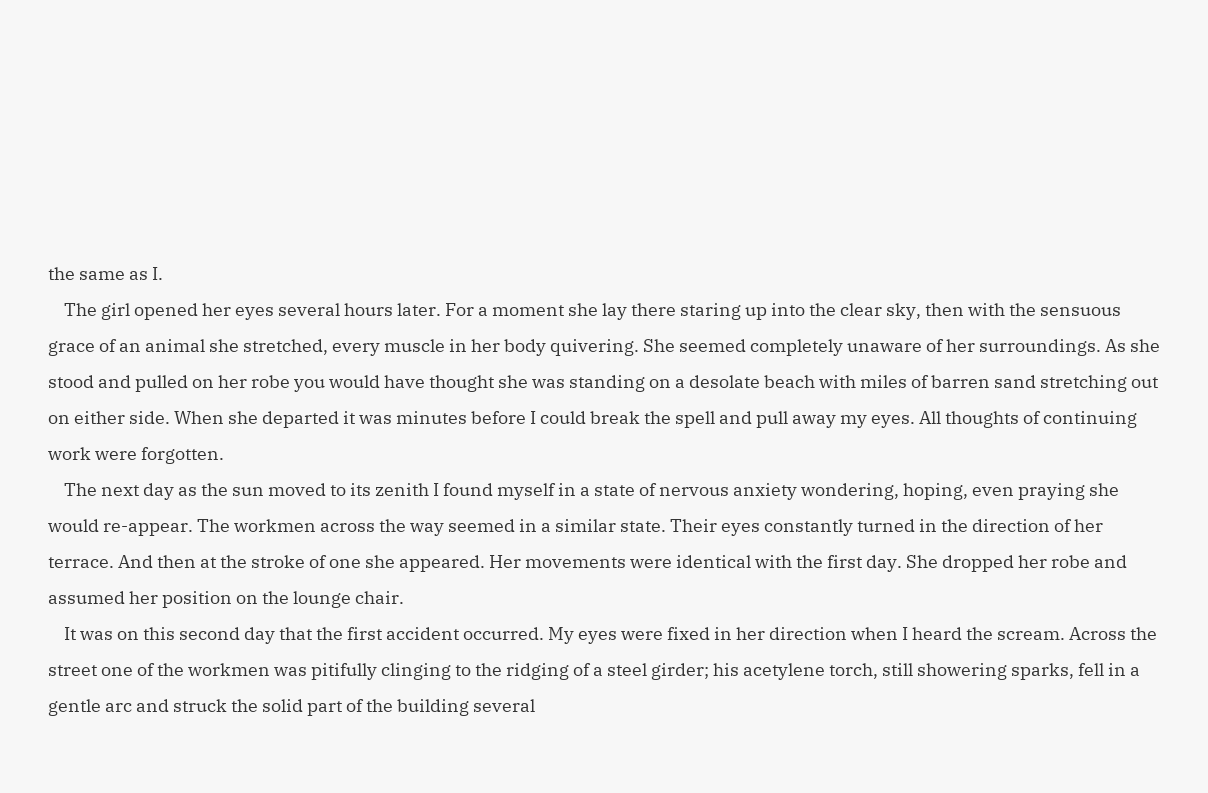the same as I.
    The girl opened her eyes several hours later. For a moment she lay there staring up into the clear sky, then with the sensuous grace of an animal she stretched, every muscle in her body quivering. She seemed completely unaware of her surroundings. As she stood and pulled on her robe you would have thought she was standing on a desolate beach with miles of barren sand stretching out on either side. When she departed it was minutes before I could break the spell and pull away my eyes. All thoughts of continuing work were forgotten.
    The next day as the sun moved to its zenith I found myself in a state of nervous anxiety wondering, hoping, even praying she would re-appear. The workmen across the way seemed in a similar state. Their eyes constantly turned in the direction of her terrace. And then at the stroke of one she appeared. Her movements were identical with the first day. She dropped her robe and assumed her position on the lounge chair.
    It was on this second day that the first accident occurred. My eyes were fixed in her direction when I heard the scream. Across the street one of the workmen was pitifully clinging to the ridging of a steel girder; his acetylene torch, still showering sparks, fell in a gentle arc and struck the solid part of the building several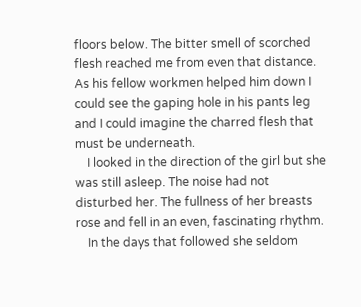floors below. The bitter smell of scorched flesh reached me from even that distance. As his fellow workmen helped him down I could see the gaping hole in his pants leg and I could imagine the charred flesh that must be underneath.
    I looked in the direction of the girl but she was still asleep. The noise had not disturbed her. The fullness of her breasts rose and fell in an even, fascinating rhythm.
    In the days that followed she seldom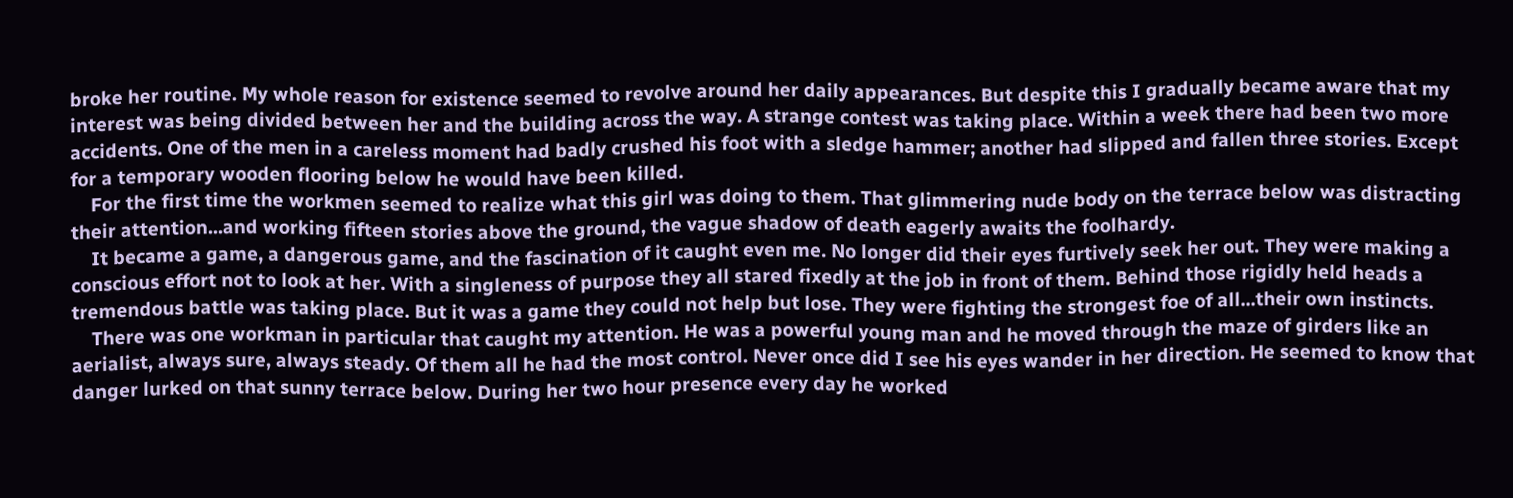broke her routine. My whole reason for existence seemed to revolve around her daily appearances. But despite this I gradually became aware that my interest was being divided between her and the building across the way. A strange contest was taking place. Within a week there had been two more accidents. One of the men in a careless moment had badly crushed his foot with a sledge hammer; another had slipped and fallen three stories. Except for a temporary wooden flooring below he would have been killed.
    For the first time the workmen seemed to realize what this girl was doing to them. That glimmering nude body on the terrace below was distracting their attention...and working fifteen stories above the ground, the vague shadow of death eagerly awaits the foolhardy.
    It became a game, a dangerous game, and the fascination of it caught even me. No longer did their eyes furtively seek her out. They were making a conscious effort not to look at her. With a singleness of purpose they all stared fixedly at the job in front of them. Behind those rigidly held heads a tremendous battle was taking place. But it was a game they could not help but lose. They were fighting the strongest foe of all...their own instincts.
    There was one workman in particular that caught my attention. He was a powerful young man and he moved through the maze of girders like an aerialist, always sure, always steady. Of them all he had the most control. Never once did I see his eyes wander in her direction. He seemed to know that danger lurked on that sunny terrace below. During her two hour presence every day he worked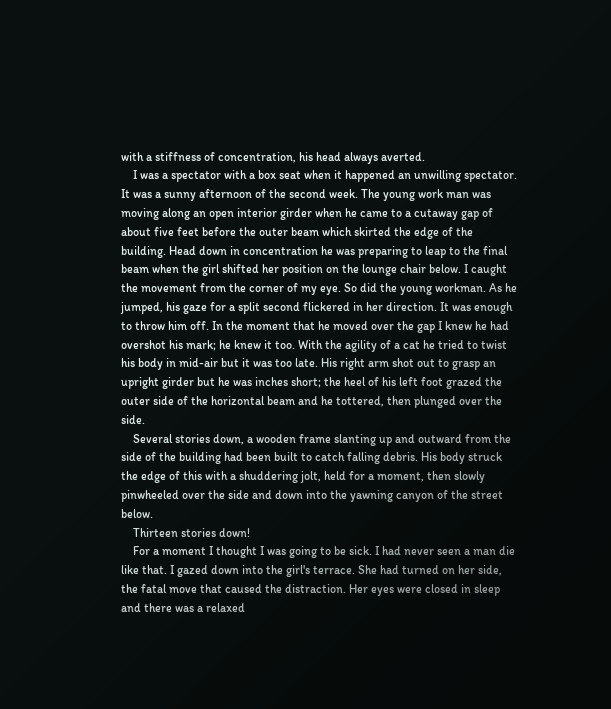with a stiffness of concentration, his head always averted.
    I was a spectator with a box seat when it happened an unwilling spectator. It was a sunny afternoon of the second week. The young work man was moving along an open interior girder when he came to a cutaway gap of about five feet before the outer beam which skirted the edge of the building. Head down in concentration he was preparing to leap to the final beam when the girl shifted her position on the lounge chair below. I caught the movement from the corner of my eye. So did the young workman. As he jumped, his gaze for a split second flickered in her direction. It was enough to throw him off. In the moment that he moved over the gap I knew he had overshot his mark; he knew it too. With the agility of a cat he tried to twist his body in mid-air but it was too late. His right arm shot out to grasp an upright girder but he was inches short; the heel of his left foot grazed the outer side of the horizontal beam and he tottered, then plunged over the side.
    Several stories down, a wooden frame slanting up and outward from the side of the building had been built to catch falling debris. His body struck the edge of this with a shuddering jolt, held for a moment, then slowly pinwheeled over the side and down into the yawning canyon of the street below.
    Thirteen stories down!
    For a moment I thought I was going to be sick. I had never seen a man die like that. I gazed down into the girl's terrace. She had turned on her side, the fatal move that caused the distraction. Her eyes were closed in sleep and there was a relaxed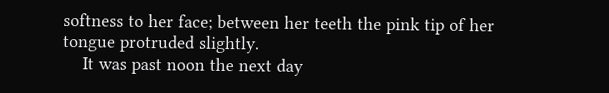softness to her face; between her teeth the pink tip of her tongue protruded slightly.
    It was past noon the next day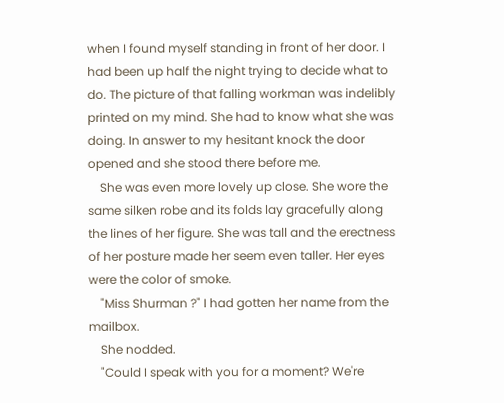when I found myself standing in front of her door. I had been up half the night trying to decide what to do. The picture of that falling workman was indelibly printed on my mind. She had to know what she was doing. In answer to my hesitant knock the door opened and she stood there before me.
    She was even more lovely up close. She wore the same silken robe and its folds lay gracefully along the lines of her figure. She was tall and the erectness of her posture made her seem even taller. Her eyes were the color of smoke.
    "Miss Shurman ?" I had gotten her name from the mailbox.
    She nodded.
    "Could I speak with you for a moment? We're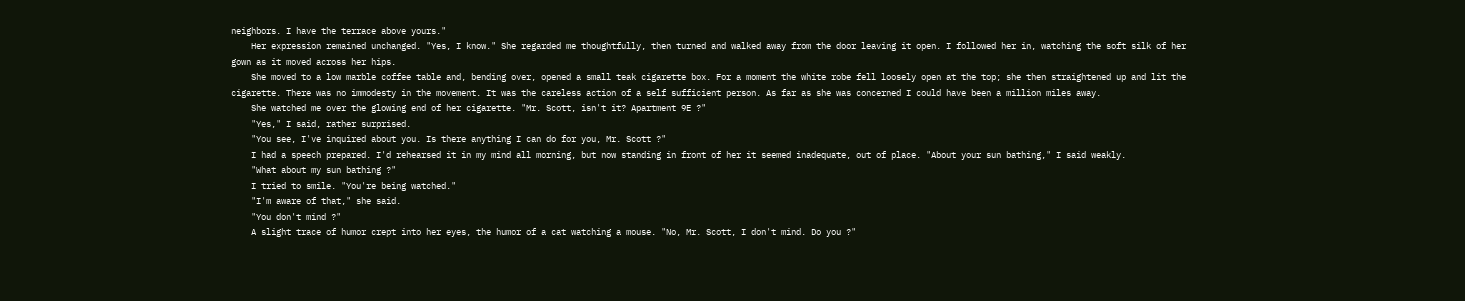neighbors. I have the terrace above yours."
    Her expression remained unchanged. "Yes, I know." She regarded me thoughtfully, then turned and walked away from the door leaving it open. I followed her in, watching the soft silk of her gown as it moved across her hips.
    She moved to a low marble coffee table and, bending over, opened a small teak cigarette box. For a moment the white robe fell loosely open at the top; she then straightened up and lit the cigarette. There was no immodesty in the movement. It was the careless action of a self sufficient person. As far as she was concerned I could have been a million miles away.
    She watched me over the glowing end of her cigarette. "Mr. Scott, isn't it? Apartment 9E ?"
    "Yes," I said, rather surprised.
    "You see, I've inquired about you. Is there anything I can do for you, Mr. Scott ?"
    I had a speech prepared. I'd rehearsed it in my mind all morning, but now standing in front of her it seemed inadequate, out of place. "About your sun bathing," I said weakly.
    "What about my sun bathing ?"
    I tried to smile. "You're being watched."
    "I'm aware of that," she said.
    "You don't mind ?"
    A slight trace of humor crept into her eyes, the humor of a cat watching a mouse. "No, Mr. Scott, I don't mind. Do you ?"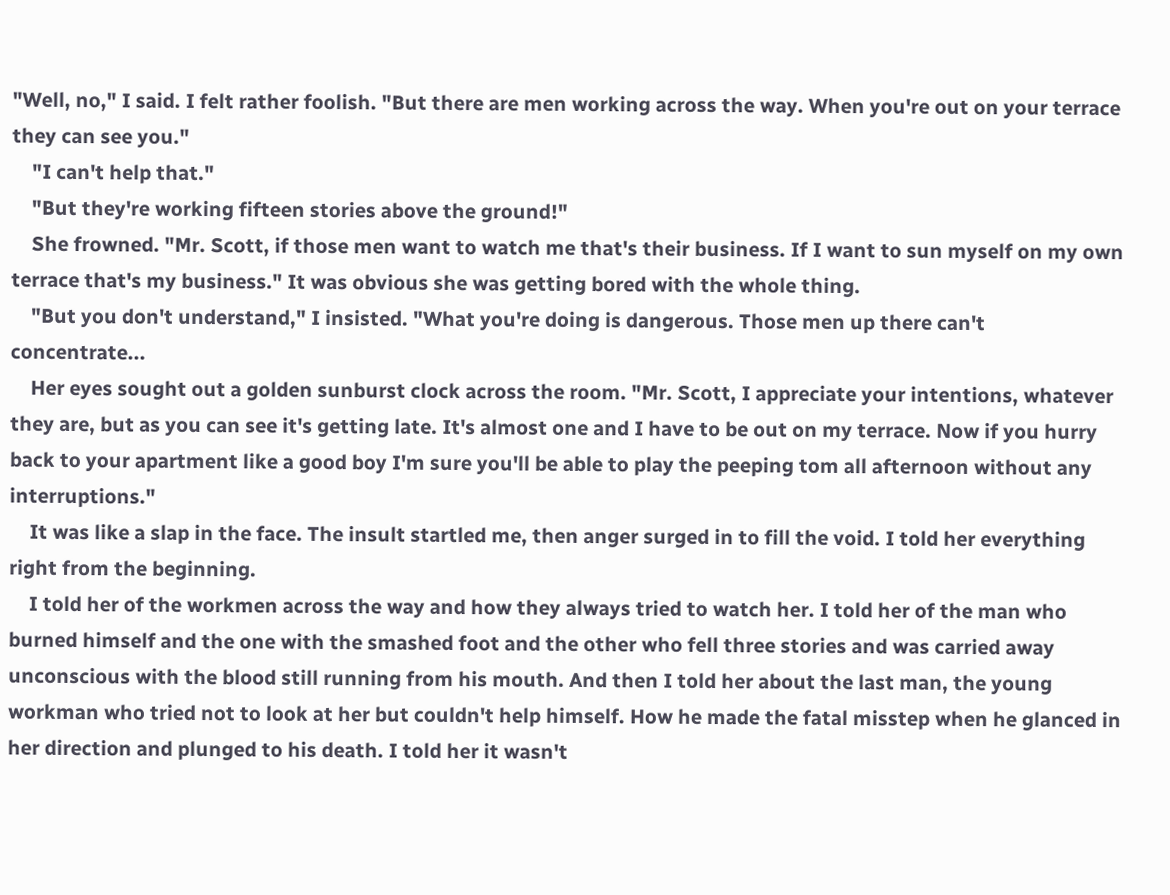"Well, no," I said. I felt rather foolish. "But there are men working across the way. When you're out on your terrace they can see you."
    "I can't help that."
    "But they're working fifteen stories above the ground!"
    She frowned. "Mr. Scott, if those men want to watch me that's their business. If I want to sun myself on my own terrace that's my business." It was obvious she was getting bored with the whole thing.
    "But you don't understand," I insisted. "What you're doing is dangerous. Those men up there can't concentrate...
    Her eyes sought out a golden sunburst clock across the room. "Mr. Scott, I appreciate your intentions, whatever they are, but as you can see it's getting late. It's almost one and I have to be out on my terrace. Now if you hurry back to your apartment like a good boy I'm sure you'll be able to play the peeping tom all afternoon without any interruptions."
    It was like a slap in the face. The insult startled me, then anger surged in to fill the void. I told her everything right from the beginning.
    I told her of the workmen across the way and how they always tried to watch her. I told her of the man who burned himself and the one with the smashed foot and the other who fell three stories and was carried away unconscious with the blood still running from his mouth. And then I told her about the last man, the young workman who tried not to look at her but couldn't help himself. How he made the fatal misstep when he glanced in her direction and plunged to his death. I told her it wasn't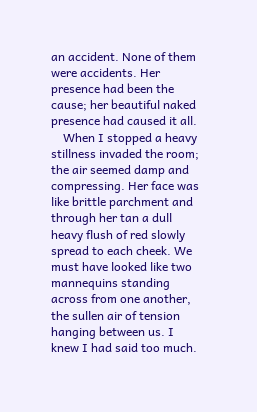an accident. None of them were accidents. Her presence had been the cause; her beautiful naked presence had caused it all.
    When I stopped a heavy stillness invaded the room; the air seemed damp and compressing. Her face was like brittle parchment and through her tan a dull heavy flush of red slowly spread to each cheek. We must have looked like two mannequins standing across from one another, the sullen air of tension hanging between us. I knew I had said too much.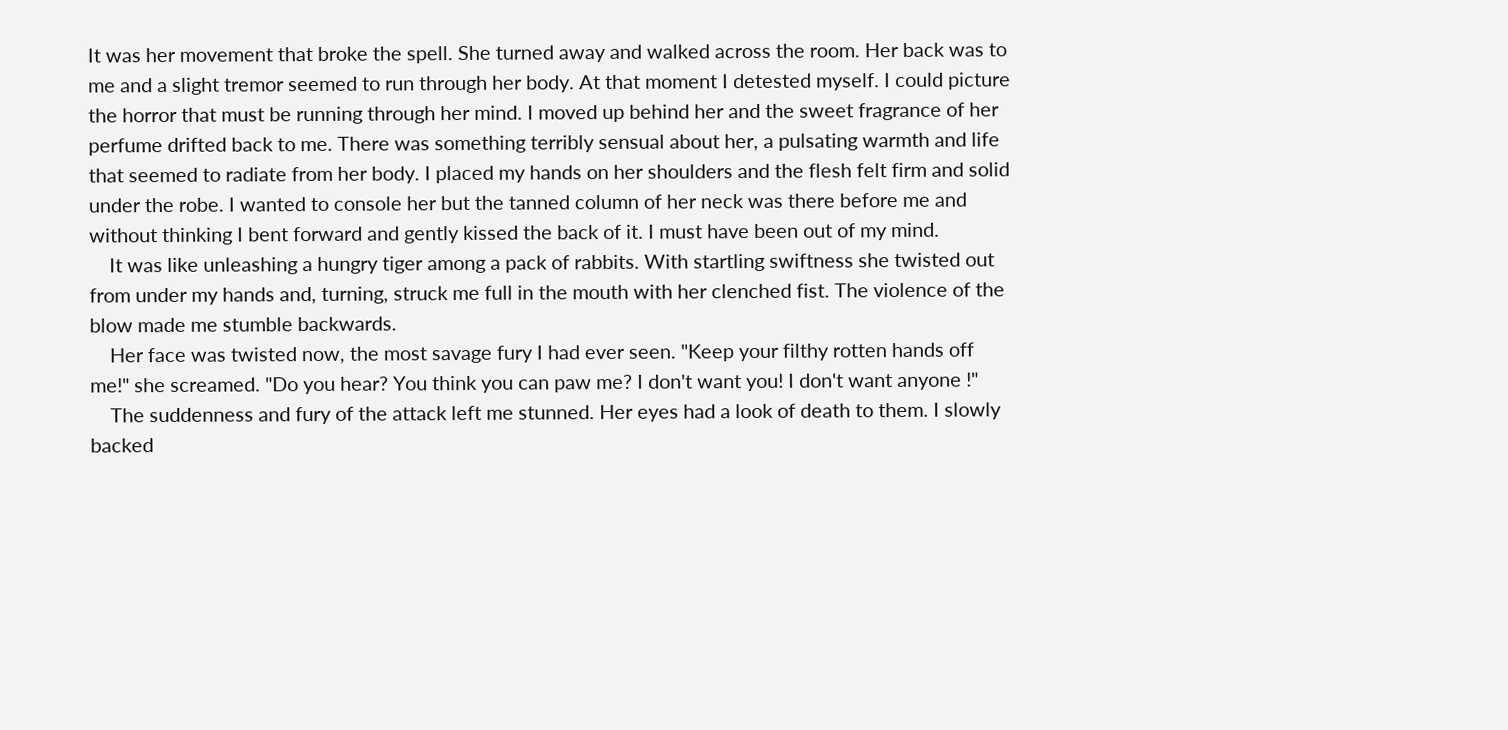It was her movement that broke the spell. She turned away and walked across the room. Her back was to me and a slight tremor seemed to run through her body. At that moment I detested myself. I could picture the horror that must be running through her mind. I moved up behind her and the sweet fragrance of her perfume drifted back to me. There was something terribly sensual about her, a pulsating warmth and life that seemed to radiate from her body. I placed my hands on her shoulders and the flesh felt firm and solid under the robe. I wanted to console her but the tanned column of her neck was there before me and without thinking I bent forward and gently kissed the back of it. I must have been out of my mind.
    It was like unleashing a hungry tiger among a pack of rabbits. With startling swiftness she twisted out from under my hands and, turning, struck me full in the mouth with her clenched fist. The violence of the blow made me stumble backwards.
    Her face was twisted now, the most savage fury I had ever seen. "Keep your filthy rotten hands off me!" she screamed. "Do you hear? You think you can paw me? I don't want you! I don't want anyone !"
    The suddenness and fury of the attack left me stunned. Her eyes had a look of death to them. I slowly backed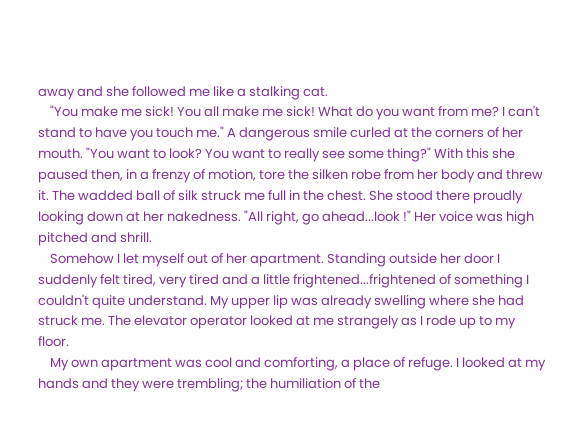away and she followed me like a stalking cat.
    "You make me sick! You all make me sick! What do you want from me? I can't stand to have you touch me." A dangerous smile curled at the corners of her mouth. "You want to look? You want to really see some thing?" With this she paused then, in a frenzy of motion, tore the silken robe from her body and threw it. The wadded ball of silk struck me full in the chest. She stood there proudly looking down at her nakedness. "All right, go ahead...look !" Her voice was high pitched and shrill.
    Somehow I let myself out of her apartment. Standing outside her door I suddenly felt tired, very tired and a little frightened...frightened of something I couldn't quite understand. My upper lip was already swelling where she had struck me. The elevator operator looked at me strangely as I rode up to my floor.
    My own apartment was cool and comforting, a place of refuge. I looked at my hands and they were trembling; the humiliation of the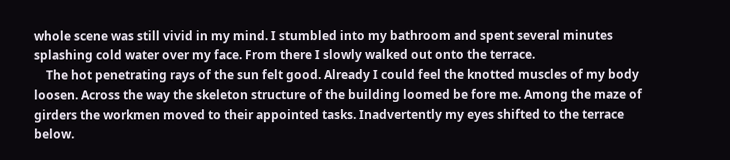whole scene was still vivid in my mind. I stumbled into my bathroom and spent several minutes splashing cold water over my face. From there I slowly walked out onto the terrace.
    The hot penetrating rays of the sun felt good. Already I could feel the knotted muscles of my body loosen. Across the way the skeleton structure of the building loomed be fore me. Among the maze of girders the workmen moved to their appointed tasks. Inadvertently my eyes shifted to the terrace below.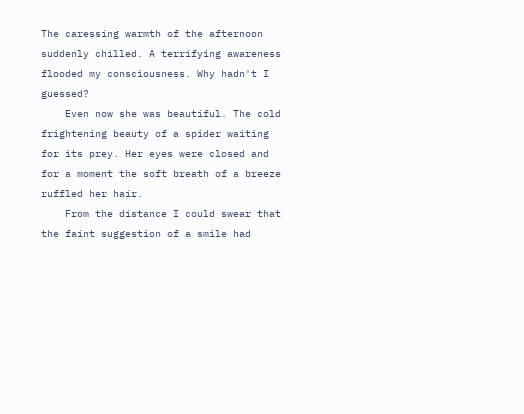The caressing warmth of the afternoon suddenly chilled. A terrifying awareness flooded my consciousness. Why hadn't I guessed?
    Even now she was beautiful. The cold frightening beauty of a spider waiting for its prey. Her eyes were closed and for a moment the soft breath of a breeze ruffled her hair.
    From the distance I could swear that the faint suggestion of a smile had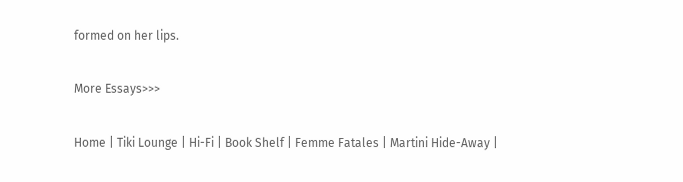formed on her lips.

More Essays>>>

Home | Tiki Lounge | Hi-Fi | Book Shelf | Femme Fatales | Martini Hide-Away |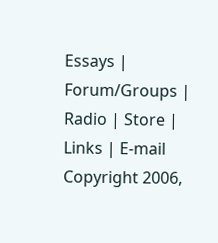Essays | Forum/Groups | Radio | Store | Links | E-mail
Copyright 2006,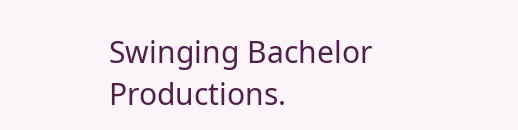Swinging Bachelor Productions.